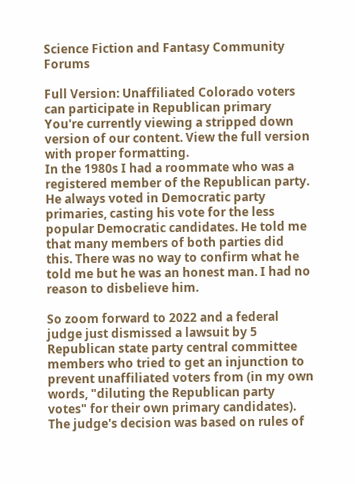Science Fiction and Fantasy Community Forums

Full Version: Unaffiliated Colorado voters can participate in Republican primary
You're currently viewing a stripped down version of our content. View the full version with proper formatting.
In the 1980s I had a roommate who was a registered member of the Republican party. He always voted in Democratic party primaries, casting his vote for the less popular Democratic candidates. He told me that many members of both parties did this. There was no way to confirm what he told me but he was an honest man. I had no reason to disbelieve him.

So zoom forward to 2022 and a federal judge just dismissed a lawsuit by 5 Republican state party central committee members who tried to get an injunction to prevent unaffiliated voters from (in my own words, "diluting the Republican party votes" for their own primary candidates). The judge's decision was based on rules of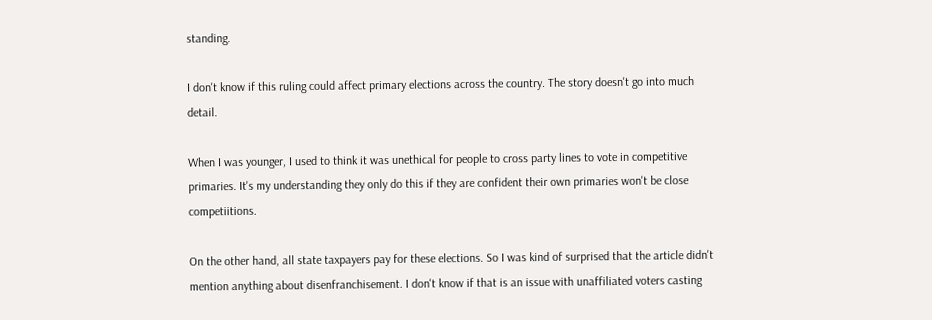standing.

I don't know if this ruling could affect primary elections across the country. The story doesn't go into much detail.

When I was younger, I used to think it was unethical for people to cross party lines to vote in competitive primaries. It's my understanding they only do this if they are confident their own primaries won't be close competiitions.

On the other hand, all state taxpayers pay for these elections. So I was kind of surprised that the article didn't mention anything about disenfranchisement. I don't know if that is an issue with unaffiliated voters casting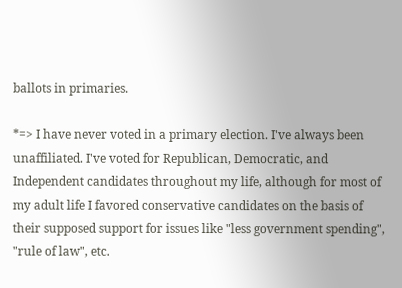ballots in primaries.

*=> I have never voted in a primary election. I've always been unaffiliated. I've voted for Republican, Democratic, and Independent candidates throughout my life, although for most of my adult life I favored conservative candidates on the basis of their supposed support for issues like "less government spending", "rule of law", etc.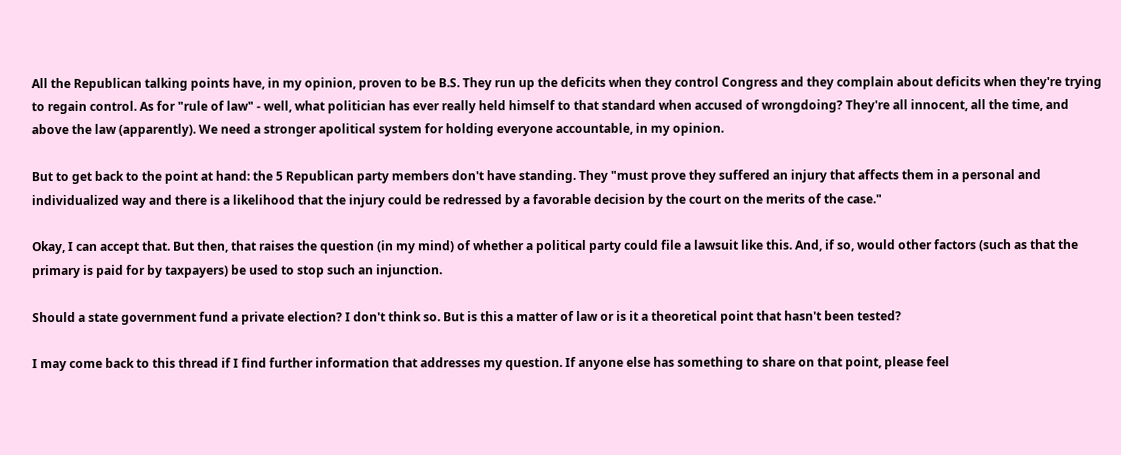All the Republican talking points have, in my opinion, proven to be B.S. They run up the deficits when they control Congress and they complain about deficits when they're trying to regain control. As for "rule of law" - well, what politician has ever really held himself to that standard when accused of wrongdoing? They're all innocent, all the time, and above the law (apparently). We need a stronger apolitical system for holding everyone accountable, in my opinion.

But to get back to the point at hand: the 5 Republican party members don't have standing. They "must prove they suffered an injury that affects them in a personal and individualized way and there is a likelihood that the injury could be redressed by a favorable decision by the court on the merits of the case."

Okay, I can accept that. But then, that raises the question (in my mind) of whether a political party could file a lawsuit like this. And, if so, would other factors (such as that the primary is paid for by taxpayers) be used to stop such an injunction.

Should a state government fund a private election? I don't think so. But is this a matter of law or is it a theoretical point that hasn't been tested?

I may come back to this thread if I find further information that addresses my question. If anyone else has something to share on that point, please feel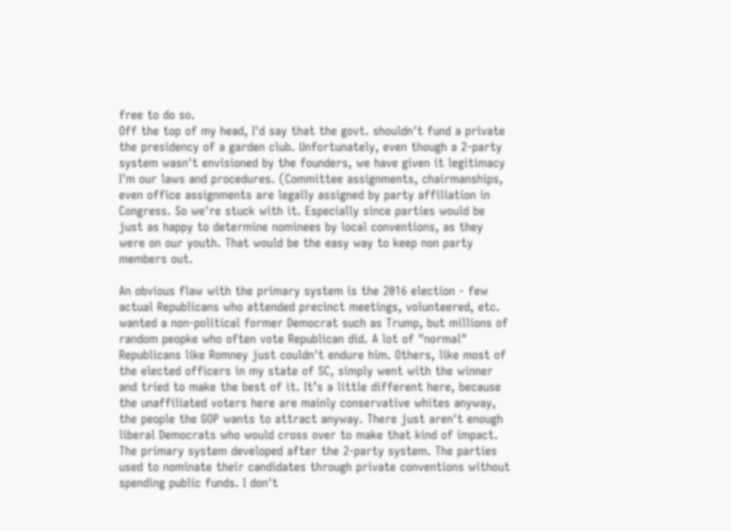free to do so.
Off the top of my head, I'd say that the govt. shouldn't fund a private the presidency of a garden club. Unfortunately, even though a 2-party system wasn't envisioned by the founders, we have given it legitimacy I'm our laws and procedures. (Committee assignments, chairmanships, even office assignments are legally assigned by party affiliation in Congress. So we're stuck with it. Especially since parties would be just as happy to determine nominees by local conventions, as they were on our youth. That would be the easy way to keep non party members out.

An obvious flaw with the primary system is the 2016 election - few actual Republicans who attended precinct meetings, volunteered, etc. wanted a non-political former Democrat such as Trump, but millions of random peopke who often vote Republican did. A lot of "normal" Republicans like Romney just couldn't endure him. Others, like most of the elected officers in my state of SC, simply went with the winner and tried to make the best of it. It’s a little different here, because the unaffiliated voters here are mainly conservative whites anyway, the people the GOP wants to attract anyway. There just aren't enough liberal Democrats who would cross over to make that kind of impact.
The primary system developed after the 2-party system. The parties used to nominate their candidates through private conventions without spending public funds. I don't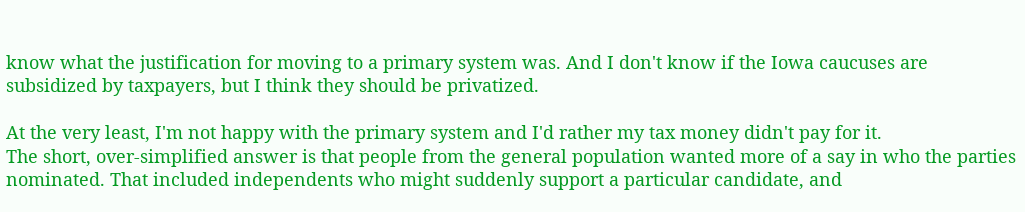know what the justification for moving to a primary system was. And I don't know if the Iowa caucuses are subsidized by taxpayers, but I think they should be privatized.

At the very least, I'm not happy with the primary system and I'd rather my tax money didn't pay for it.
The short, over-simplified answer is that people from the general population wanted more of a say in who the parties nominated. That included independents who might suddenly support a particular candidate, and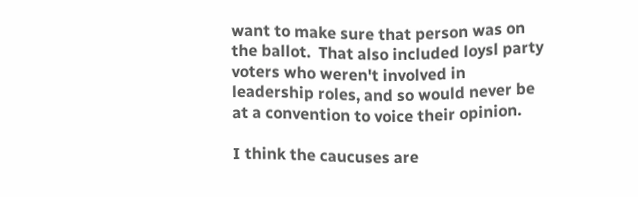want to make sure that person was on the ballot.  That also included loysl party voters who weren't involved in leadership roles, and so would never be at a convention to voice their opinion.

I think the caucuses are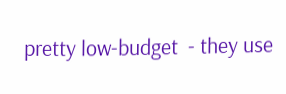pretty low-budget  - they use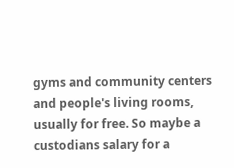gyms and community centers and people's living rooms, usually for free. So maybe a custodians salary for a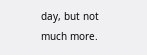day, but not much more.